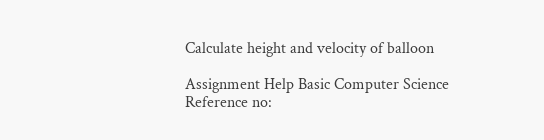Calculate height and velocity of balloon

Assignment Help Basic Computer Science
Reference no: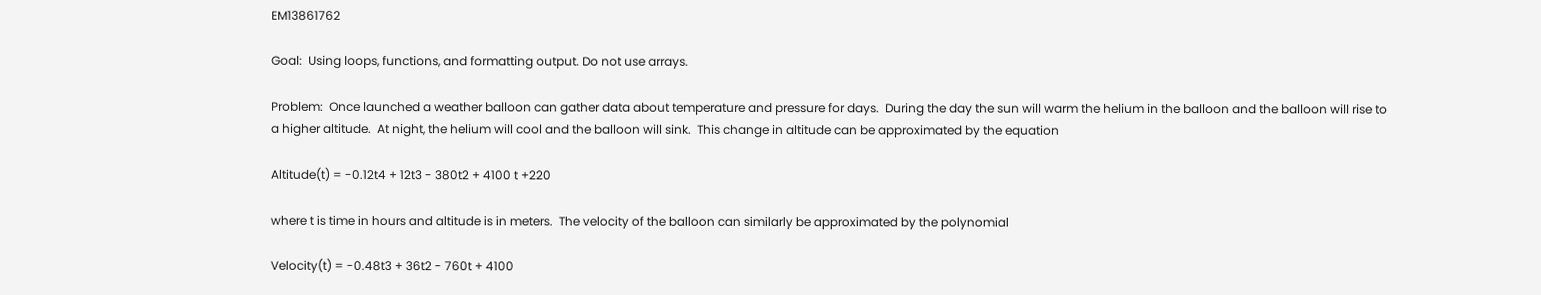EM13861762

Goal:  Using loops, functions, and formatting output. Do not use arrays.

Problem:  Once launched a weather balloon can gather data about temperature and pressure for days.  During the day the sun will warm the helium in the balloon and the balloon will rise to a higher altitude.  At night, the helium will cool and the balloon will sink.  This change in altitude can be approximated by the equation

Altitude(t) = -0.12t4 + 12t3 - 380t2 + 4100 t +220

where t is time in hours and altitude is in meters.  The velocity of the balloon can similarly be approximated by the polynomial

Velocity(t) = -0.48t3 + 36t2 - 760t + 4100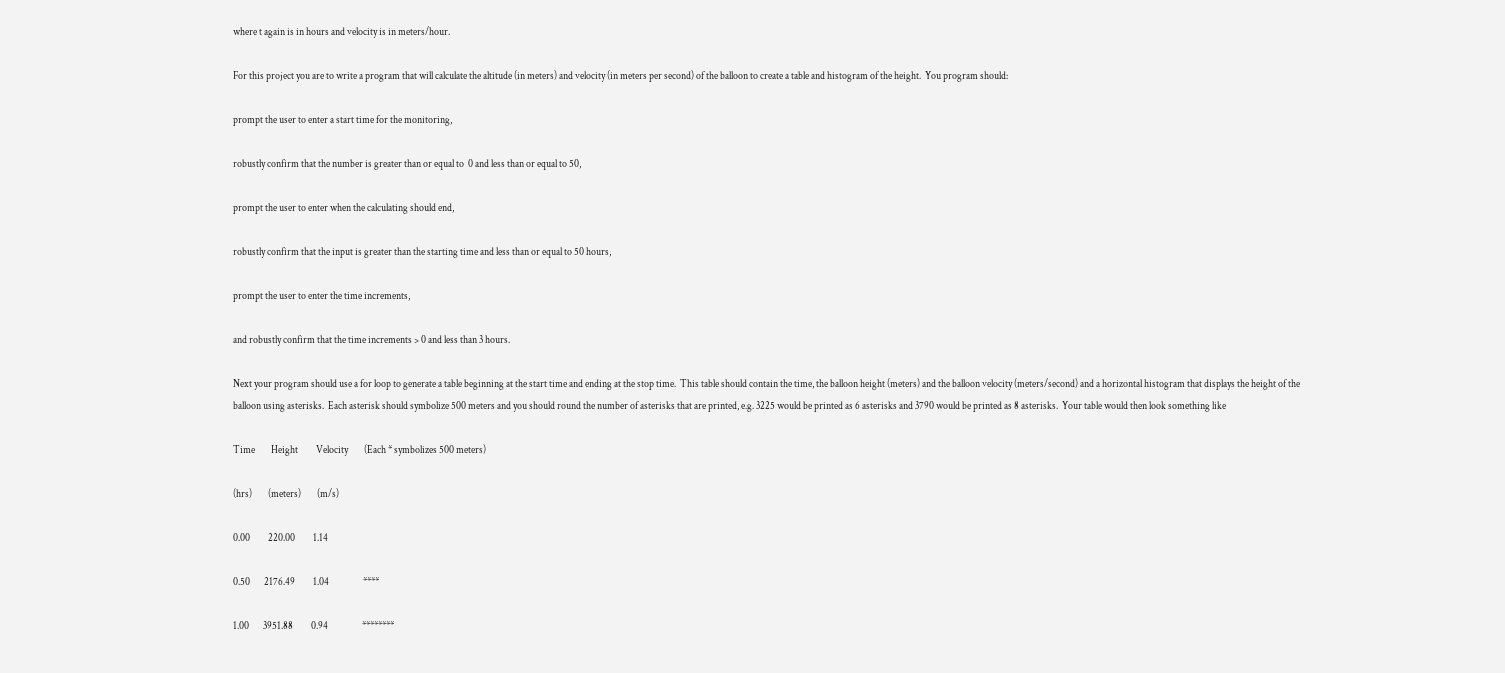where t again is in hours and velocity is in meters/hour.

For this project you are to write a program that will calculate the altitude (in meters) and velocity (in meters per second) of the balloon to create a table and histogram of the height.  You program should:

prompt the user to enter a start time for the monitoring,

robustly confirm that the number is greater than or equal to  0 and less than or equal to 50,

prompt the user to enter when the calculating should end,

robustly confirm that the input is greater than the starting time and less than or equal to 50 hours,

prompt the user to enter the time increments,

and robustly confirm that the time increments > 0 and less than 3 hours.

Next your program should use a for loop to generate a table beginning at the start time and ending at the stop time.  This table should contain the time, the balloon height (meters) and the balloon velocity (meters/second) and a horizontal histogram that displays the height of the balloon using asterisks.  Each asterisk should symbolize 500 meters and you should round the number of asterisks that are printed, e.g. 3225 would be printed as 6 asterisks and 3790 would be printed as 8 asterisks.  Your table would then look something like

Time        Height         Velocity        (Each * symbolizes 500 meters)

(hrs)        (meters)        (m/s)

0.00         220.00         1.14

0.50       2176.49         1.04                 ****

1.00       3951.88         0.94                 ********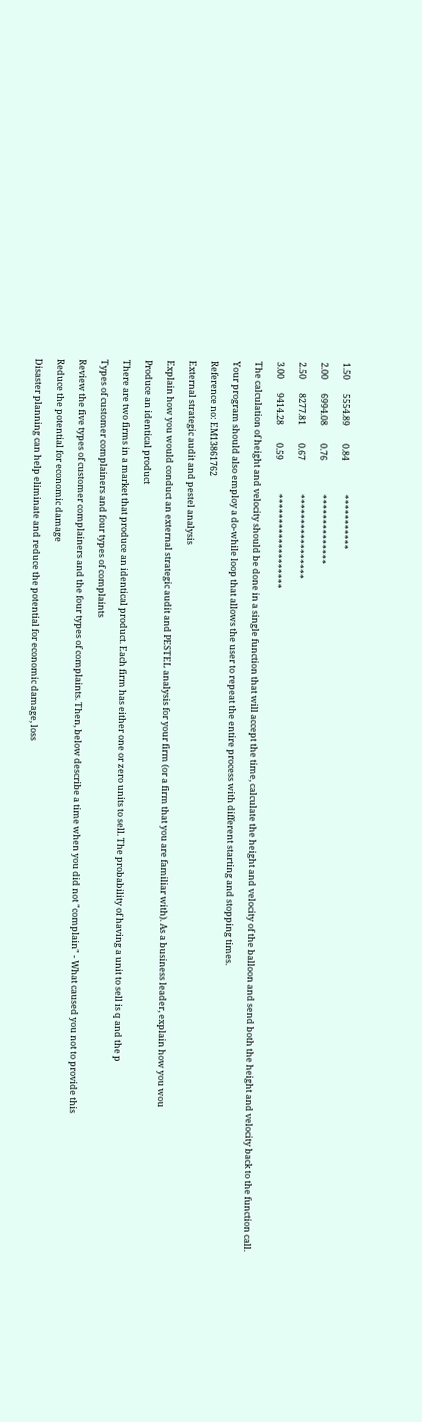1.50       5554.89         0.84                 ***********

2.00       6994.08         0.76                 **************

2.50       8277.81         0.67                 *****************

3.00       9414.28         0.59                 *******************

The calculation of height and velocity should be done in a single function that will accept the time, calculate the height and velocity of the balloon and send both the height and velocity back to the function call.

Your program should also employ a do-while loop that allows the user to repeat the entire process with different starting and stopping times.

Reference no: EM13861762

External strategic audit and pestel analysis

Explain how you would conduct an external strategic audit and PESTEL analysis for your firm (or a firm that you are familiar with). As a business leader, explain how you wou

Produce an identical product

There are two firms in a market that produce an identical product. Each firm has either one or zero units to sell. The probability of having a unit to sell is q and the p

Types of customer complainers and four types of complaints

Review the five types of customer complainers and the four types of complaints. Then, below describe a time when you did not "complain" - What caused you not to provide this

Reduce the potential for economic damage

Disaster planning can help eliminate and reduce the potential for economic damage, loss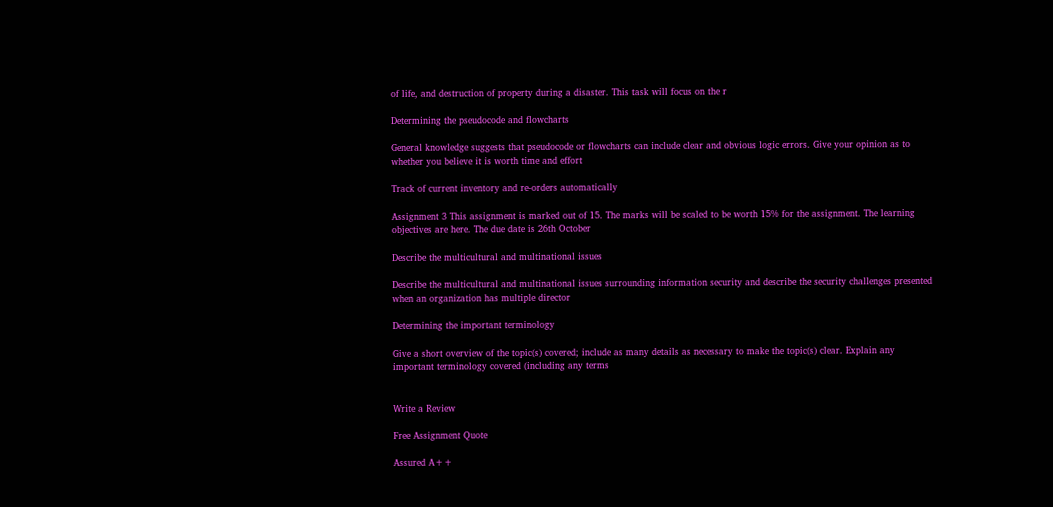of life, and destruction of property during a disaster. This task will focus on the r

Determining the pseudocode and flowcharts

General knowledge suggests that pseudocode or flowcharts can include clear and obvious logic errors. Give your opinion as to whether you believe it is worth time and effort

Track of current inventory and re-orders automatically

Assignment 3 This assignment is marked out of 15. The marks will be scaled to be worth 15% for the assignment. The learning objectives are here. The due date is 26th October

Describe the multicultural and multinational issues

Describe the multicultural and multinational issues surrounding information security and describe the security challenges presented when an organization has multiple director

Determining the important terminology

Give a short overview of the topic(s) covered; include as many details as necessary to make the topic(s) clear. Explain any important terminology covered (including any terms


Write a Review

Free Assignment Quote

Assured A++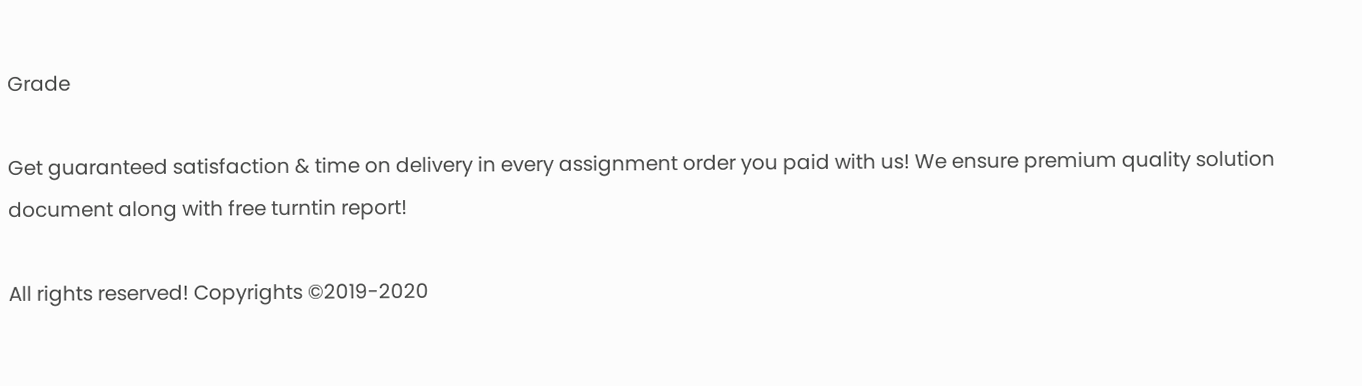Grade

Get guaranteed satisfaction & time on delivery in every assignment order you paid with us! We ensure premium quality solution document along with free turntin report!

All rights reserved! Copyrights ©2019-2020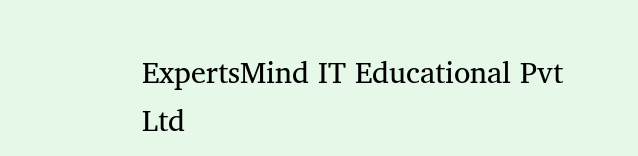ExpertsMind IT Educational Pvt Ltd